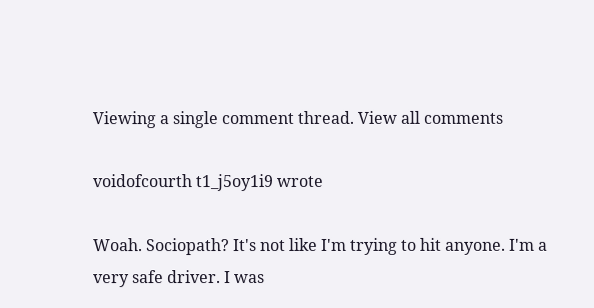Viewing a single comment thread. View all comments

voidofcourth t1_j5oy1i9 wrote

Woah. Sociopath? It's not like I'm trying to hit anyone. I'm a very safe driver. I was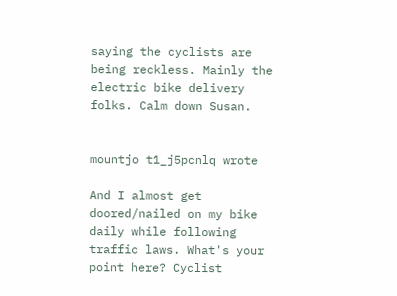saying the cyclists are being reckless. Mainly the electric bike delivery folks. Calm down Susan.


mountjo t1_j5pcnlq wrote

And I almost get doored/nailed on my bike daily while following traffic laws. What's your point here? Cyclist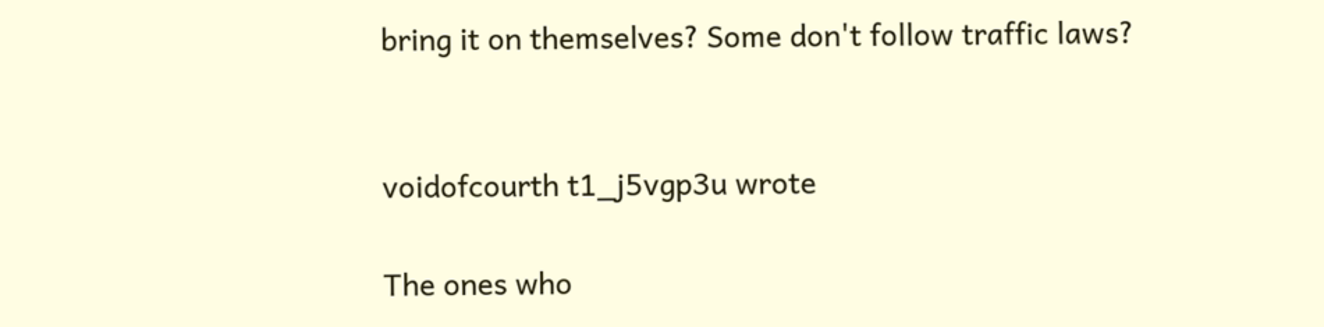bring it on themselves? Some don't follow traffic laws?


voidofcourth t1_j5vgp3u wrote

The ones who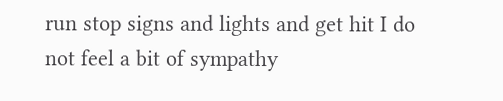run stop signs and lights and get hit I do not feel a bit of sympathy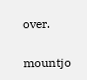over.


mountjo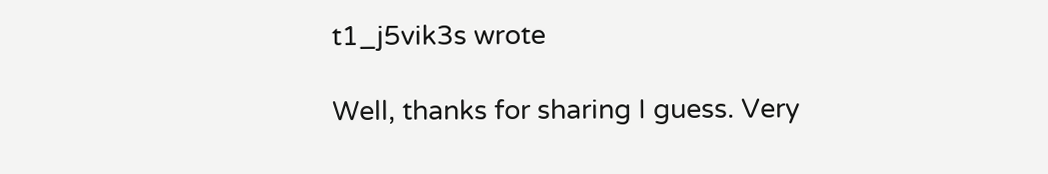t1_j5vik3s wrote

Well, thanks for sharing I guess. Very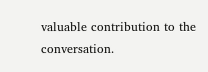valuable contribution to the conversation.